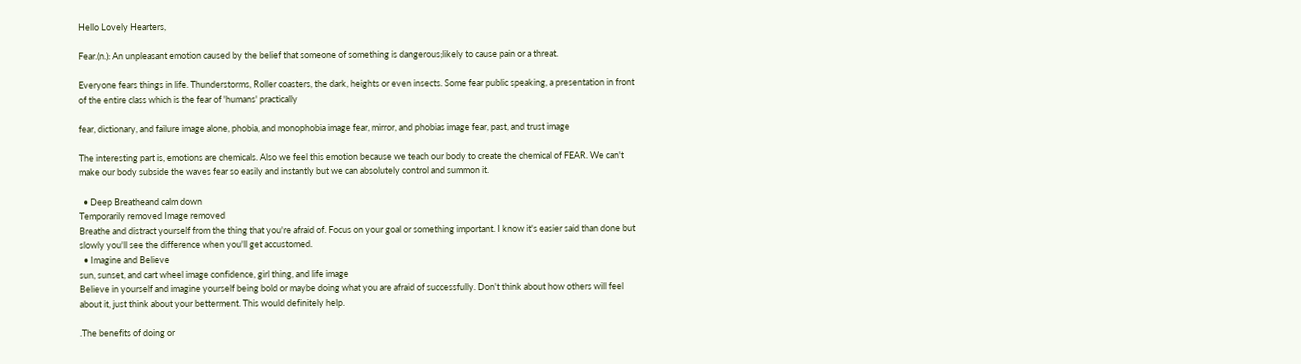Hello Lovely Hearters,

Fear.(n.): An unpleasant emotion caused by the belief that someone of something is dangerous;likely to cause pain or a threat.

Everyone fears things in life. Thunderstorms, Roller coasters, the dark, heights or even insects. Some fear public speaking, a presentation in front of the entire class which is the fear of 'humans' practically

fear, dictionary, and failure image alone, phobia, and monophobia image fear, mirror, and phobias image fear, past, and trust image

The interesting part is, emotions are chemicals. Also we feel this emotion because we teach our body to create the chemical of FEAR. We can't make our body subside the waves fear so easily and instantly but we can absolutely control and summon it.

  • Deep Breatheand calm down
Temporarily removed Image removed
Breathe and distract yourself from the thing that you're afraid of. Focus on your goal or something important. I know it's easier said than done but slowly you'll see the difference when you'll get accustomed.
  • Imagine and Believe
sun, sunset, and cart wheel image confidence, girl thing, and life image
Believe in yourself and imagine yourself being bold or maybe doing what you are afraid of successfully. Don't think about how others will feel about it, just think about your betterment. This would definitely help.

.The benefits of doing or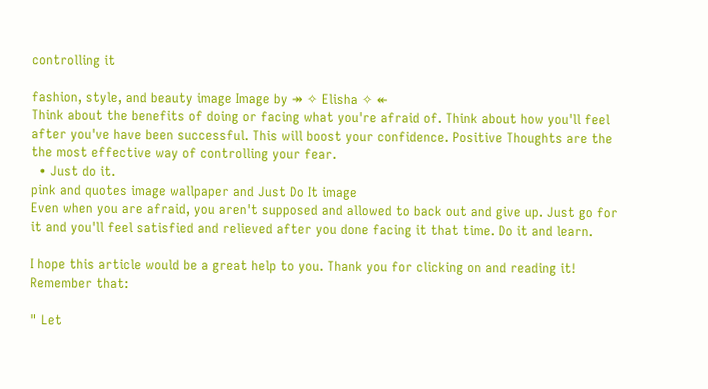controlling it

fashion, style, and beauty image Image by ↠ ✧ Elisha ✧ ↞
Think about the benefits of doing or facing what you're afraid of. Think about how you'll feel after you've have been successful. This will boost your confidence. Positive Thoughts are the the most effective way of controlling your fear.
  • Just do it.
pink and quotes image wallpaper and Just Do It image
Even when you are afraid, you aren't supposed and allowed to back out and give up. Just go for it and you'll feel satisfied and relieved after you done facing it that time. Do it and learn.

I hope this article would be a great help to you. Thank you for clicking on and reading it! Remember that:

" Let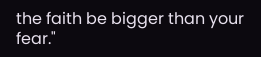the faith be bigger than your fear."